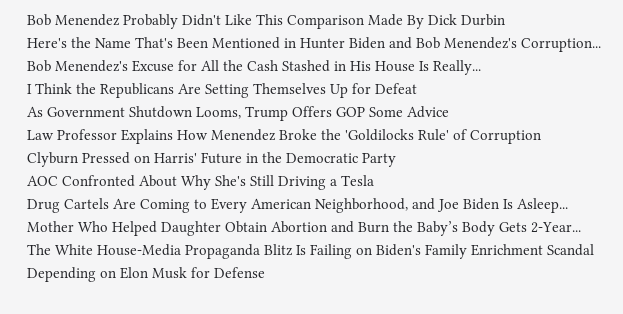Bob Menendez Probably Didn't Like This Comparison Made By Dick Durbin
Here's the Name That's Been Mentioned in Hunter Biden and Bob Menendez's Corruption...
Bob Menendez's Excuse for All the Cash Stashed in His House Is Really...
I Think the Republicans Are Setting Themselves Up for Defeat
As Government Shutdown Looms, Trump Offers GOP Some Advice
Law Professor Explains How Menendez Broke the 'Goldilocks Rule' of Corruption
Clyburn Pressed on Harris' Future in the Democratic Party
AOC Confronted About Why She's Still Driving a Tesla
Drug Cartels Are Coming to Every American Neighborhood, and Joe Biden Is Asleep...
Mother Who Helped Daughter Obtain Abortion and Burn the Baby’s Body Gets 2-Year...
The White House-Media Propaganda Blitz Is Failing on Biden's Family Enrichment Scandal
Depending on Elon Musk for Defense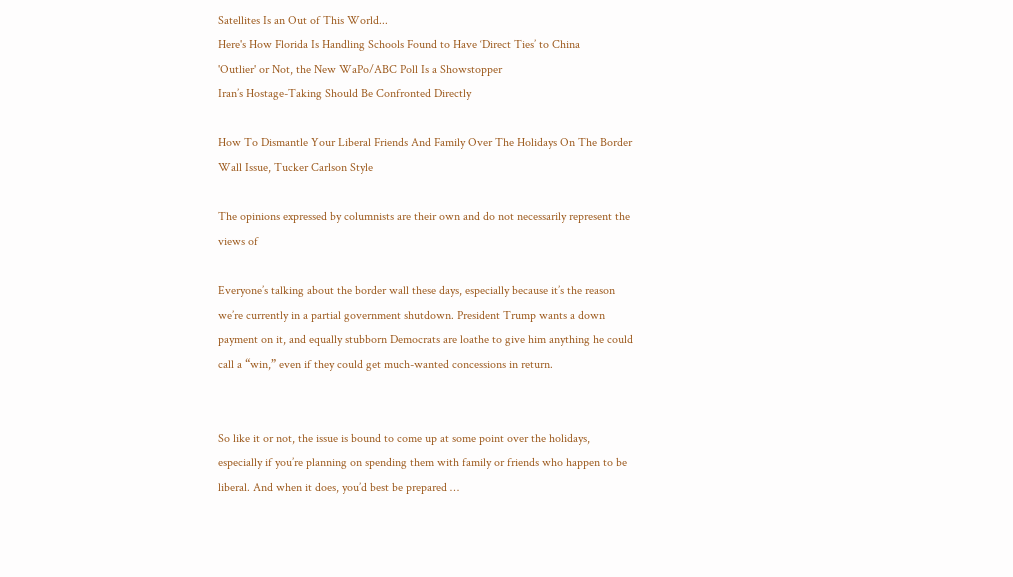Satellites Is an Out of This World...
Here's How Florida Is Handling Schools Found to Have ‘Direct Ties’ to China
'Outlier' or Not, the New WaPo/ABC Poll Is a Showstopper
Iran’s Hostage-Taking Should Be Confronted Directly

How To Dismantle Your Liberal Friends And Family Over The Holidays On The Border Wall Issue, Tucker Carlson Style

The opinions expressed by columnists are their own and do not necessarily represent the views of

Everyone’s talking about the border wall these days, especially because it’s the reason we’re currently in a partial government shutdown. President Trump wants a down payment on it, and equally stubborn Democrats are loathe to give him anything he could call a “win,” even if they could get much-wanted concessions in return.


So like it or not, the issue is bound to come up at some point over the holidays, especially if you’re planning on spending them with family or friends who happen to be liberal. And when it does, you’d best be prepared …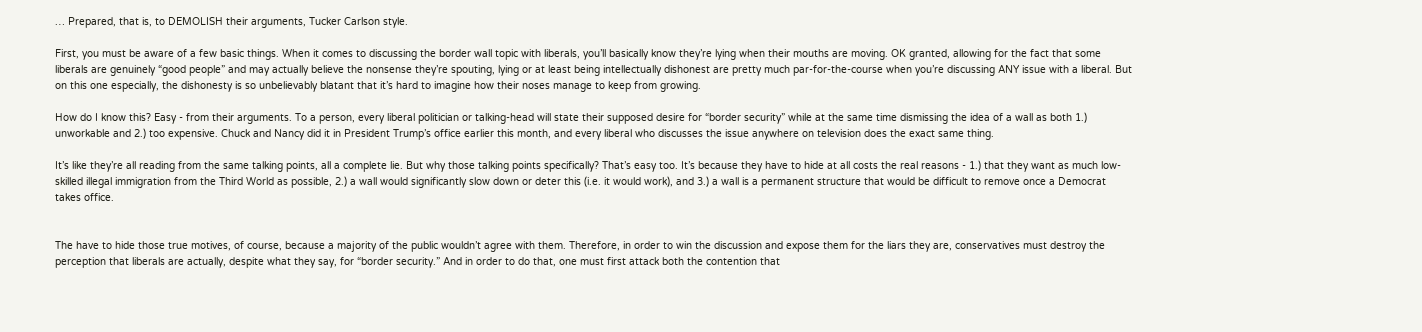… Prepared, that is, to DEMOLISH their arguments, Tucker Carlson style.

First, you must be aware of a few basic things. When it comes to discussing the border wall topic with liberals, you’ll basically know they’re lying when their mouths are moving. OK granted, allowing for the fact that some liberals are genuinely “good people” and may actually believe the nonsense they’re spouting, lying or at least being intellectually dishonest are pretty much par-for-the-course when you’re discussing ANY issue with a liberal. But on this one especially, the dishonesty is so unbelievably blatant that it’s hard to imagine how their noses manage to keep from growing.

How do I know this? Easy - from their arguments. To a person, every liberal politician or talking-head will state their supposed desire for “border security” while at the same time dismissing the idea of a wall as both 1.) unworkable and 2.) too expensive. Chuck and Nancy did it in President Trump’s office earlier this month, and every liberal who discusses the issue anywhere on television does the exact same thing.

It’s like they’re all reading from the same talking points, all a complete lie. But why those talking points specifically? That’s easy too. It’s because they have to hide at all costs the real reasons - 1.) that they want as much low-skilled illegal immigration from the Third World as possible, 2.) a wall would significantly slow down or deter this (i.e. it would work), and 3.) a wall is a permanent structure that would be difficult to remove once a Democrat takes office.


The have to hide those true motives, of course, because a majority of the public wouldn’t agree with them. Therefore, in order to win the discussion and expose them for the liars they are, conservatives must destroy the perception that liberals are actually, despite what they say, for “border security.” And in order to do that, one must first attack both the contention that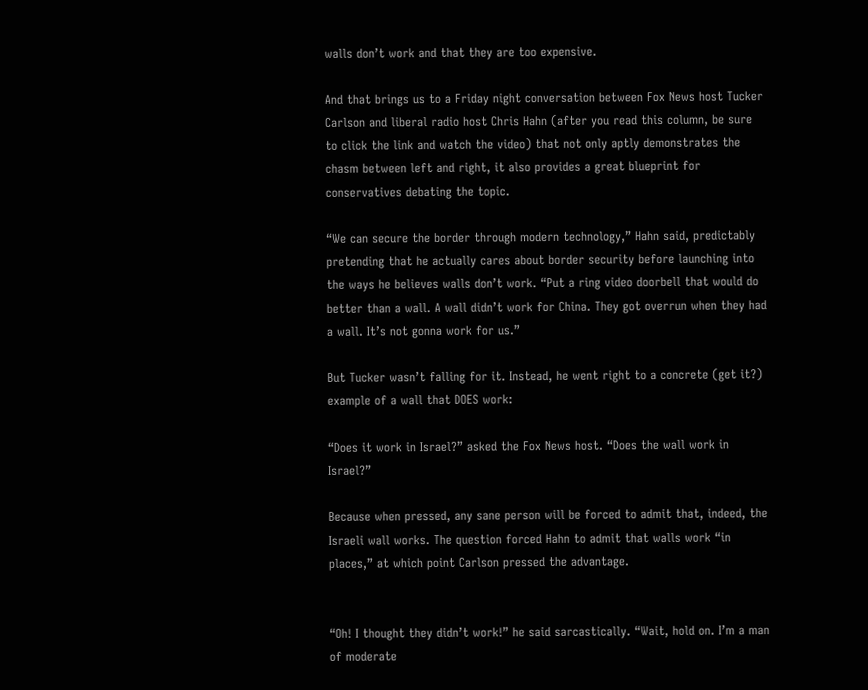walls don’t work and that they are too expensive.

And that brings us to a Friday night conversation between Fox News host Tucker Carlson and liberal radio host Chris Hahn (after you read this column, be sure to click the link and watch the video) that not only aptly demonstrates the chasm between left and right, it also provides a great blueprint for conservatives debating the topic.

“We can secure the border through modern technology,” Hahn said, predictably pretending that he actually cares about border security before launching into the ways he believes walls don’t work. “Put a ring video doorbell that would do better than a wall. A wall didn’t work for China. They got overrun when they had a wall. It’s not gonna work for us.”

But Tucker wasn’t falling for it. Instead, he went right to a concrete (get it?) example of a wall that DOES work:

“Does it work in Israel?” asked the Fox News host. “Does the wall work in Israel?”

Because when pressed, any sane person will be forced to admit that, indeed, the Israeli wall works. The question forced Hahn to admit that walls work “in places,” at which point Carlson pressed the advantage.


“Oh! I thought they didn’t work!” he said sarcastically. “Wait, hold on. I’m a man of moderate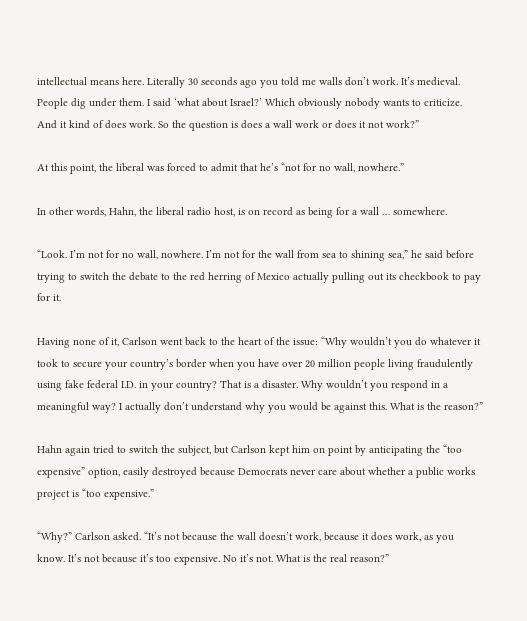intellectual means here. Literally 30 seconds ago you told me walls don’t work. It’s medieval. People dig under them. I said ‘what about Israel?’ Which obviously nobody wants to criticize. And it kind of does work. So the question is does a wall work or does it not work?”

At this point, the liberal was forced to admit that he’s “not for no wall, nowhere.”

In other words, Hahn, the liberal radio host, is on record as being for a wall … somewhere.

“Look. I’m not for no wall, nowhere. I’m not for the wall from sea to shining sea,” he said before trying to switch the debate to the red herring of Mexico actually pulling out its checkbook to pay for it.

Having none of it, Carlson went back to the heart of the issue: “Why wouldn’t you do whatever it took to secure your country’s border when you have over 20 million people living fraudulently using fake federal I.D. in your country? That is a disaster. Why wouldn’t you respond in a meaningful way? I actually don’t understand why you would be against this. What is the reason?”

Hahn again tried to switch the subject, but Carlson kept him on point by anticipating the “too expensive” option, easily destroyed because Democrats never care about whether a public works project is “too expensive.”

“Why?” Carlson asked. “It’s not because the wall doesn’t work, because it does work, as you know. It’s not because it’s too expensive. No it’s not. What is the real reason?”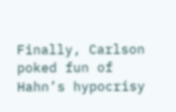Finally, Carlson poked fun of Hahn’s hypocrisy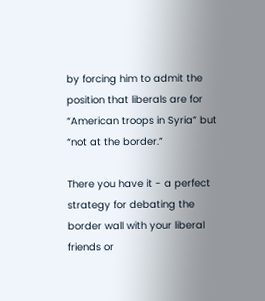by forcing him to admit the position that liberals are for “American troops in Syria” but “not at the border.”

There you have it - a perfect strategy for debating the border wall with your liberal friends or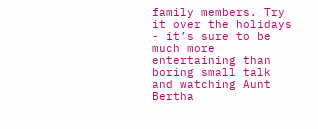family members. Try it over the holidays - it’s sure to be much more entertaining than boring small talk and watching Aunt Bertha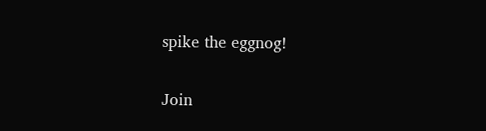spike the eggnog!

Join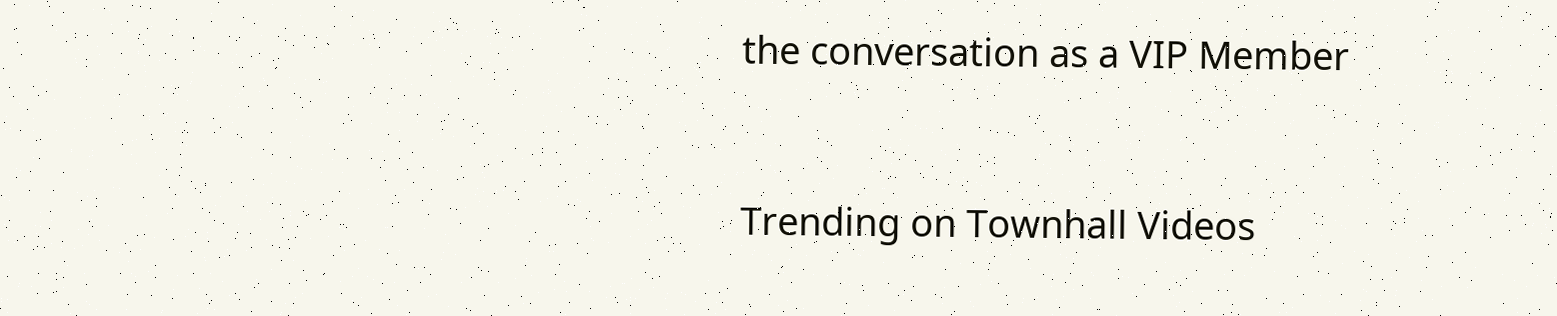the conversation as a VIP Member


Trending on Townhall Videos